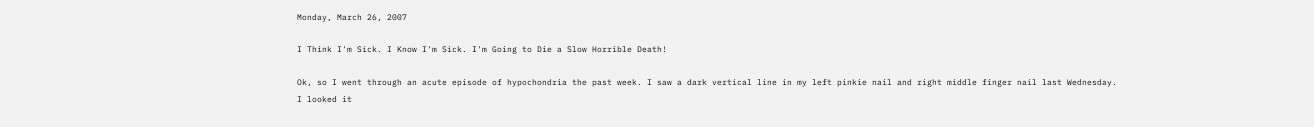Monday, March 26, 2007

I Think I'm Sick. I Know I'm Sick. I'm Going to Die a Slow Horrible Death!

Ok, so I went through an acute episode of hypochondria the past week. I saw a dark vertical line in my left pinkie nail and right middle finger nail last Wednesday. I looked it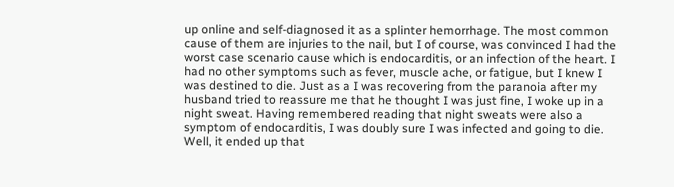up online and self-diagnosed it as a splinter hemorrhage. The most common cause of them are injuries to the nail, but I of course, was convinced I had the worst case scenario cause which is endocarditis, or an infection of the heart. I had no other symptoms such as fever, muscle ache, or fatigue, but I knew I was destined to die. Just as a I was recovering from the paranoia after my husband tried to reassure me that he thought I was just fine, I woke up in a night sweat. Having remembered reading that night sweats were also a symptom of endocarditis, I was doubly sure I was infected and going to die. Well, it ended up that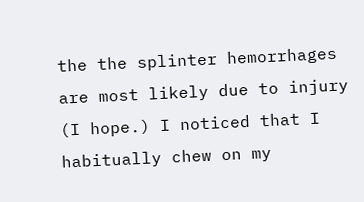the the splinter hemorrhages are most likely due to injury (I hope.) I noticed that I habitually chew on my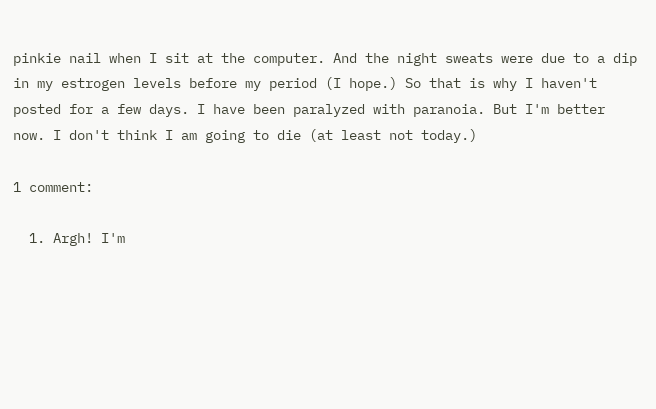pinkie nail when I sit at the computer. And the night sweats were due to a dip in my estrogen levels before my period (I hope.) So that is why I haven't posted for a few days. I have been paralyzed with paranoia. But I'm better now. I don't think I am going to die (at least not today.)

1 comment:

  1. Argh! I'm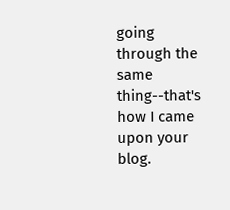going through the same thing--that's how I came upon your blog.